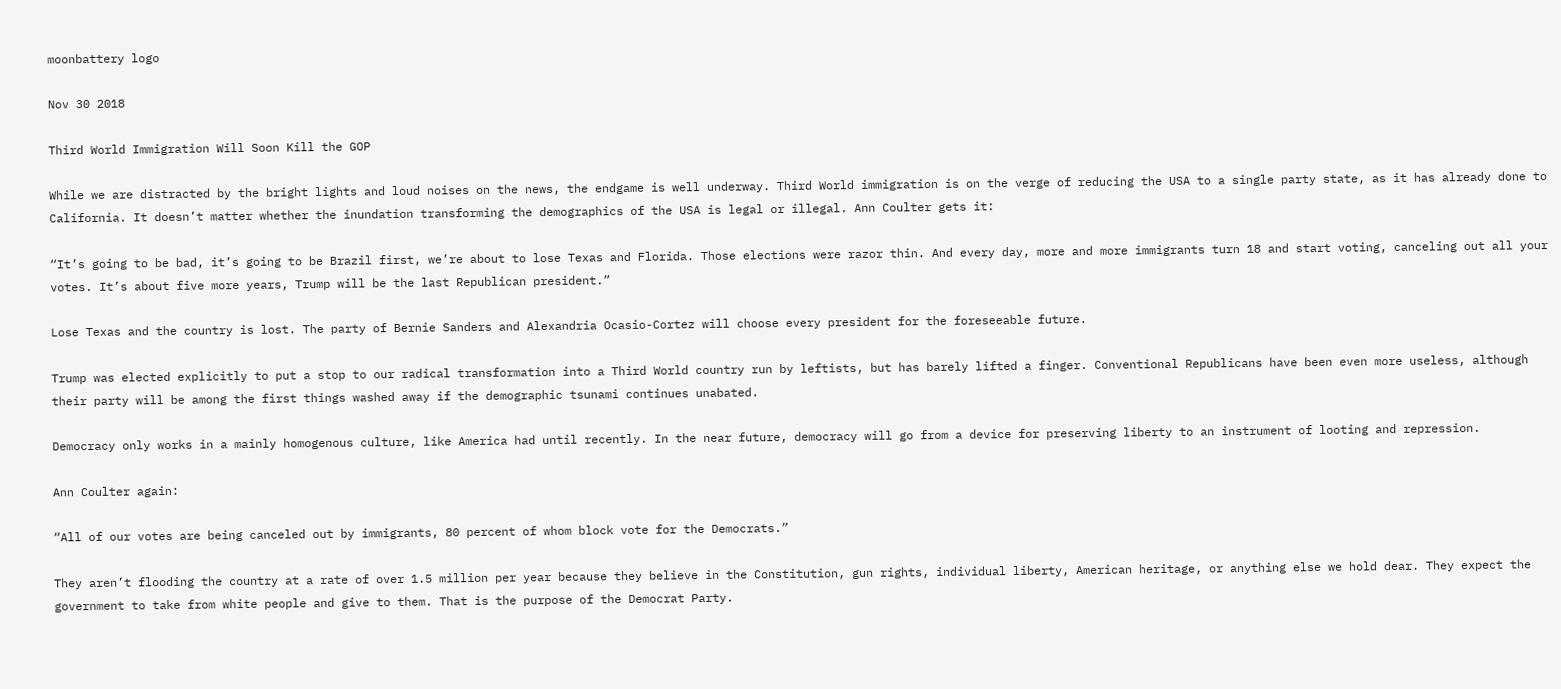moonbattery logo

Nov 30 2018

Third World Immigration Will Soon Kill the GOP

While we are distracted by the bright lights and loud noises on the news, the endgame is well underway. Third World immigration is on the verge of reducing the USA to a single party state, as it has already done to California. It doesn’t matter whether the inundation transforming the demographics of the USA is legal or illegal. Ann Coulter gets it:

“It’s going to be bad, it’s going to be Brazil first, we’re about to lose Texas and Florida. Those elections were razor thin. And every day, more and more immigrants turn 18 and start voting, canceling out all your votes. It’s about five more years, Trump will be the last Republican president.”

Lose Texas and the country is lost. The party of Bernie Sanders and Alexandria Ocasio-Cortez will choose every president for the foreseeable future.

Trump was elected explicitly to put a stop to our radical transformation into a Third World country run by leftists, but has barely lifted a finger. Conventional Republicans have been even more useless, although their party will be among the first things washed away if the demographic tsunami continues unabated.

Democracy only works in a mainly homogenous culture, like America had until recently. In the near future, democracy will go from a device for preserving liberty to an instrument of looting and repression.

Ann Coulter again:

“All of our votes are being canceled out by immigrants, 80 percent of whom block vote for the Democrats.”

They aren’t flooding the country at a rate of over 1.5 million per year because they believe in the Constitution, gun rights, individual liberty, American heritage, or anything else we hold dear. They expect the government to take from white people and give to them. That is the purpose of the Democrat Party.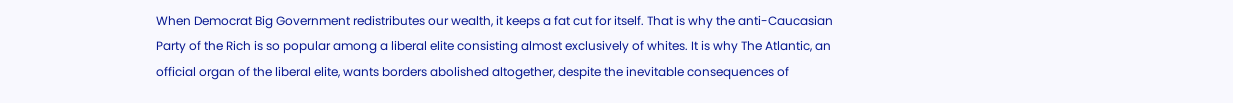When Democrat Big Government redistributes our wealth, it keeps a fat cut for itself. That is why the anti-Caucasian Party of the Rich is so popular among a liberal elite consisting almost exclusively of whites. It is why The Atlantic, an official organ of the liberal elite, wants borders abolished altogether, despite the inevitable consequences of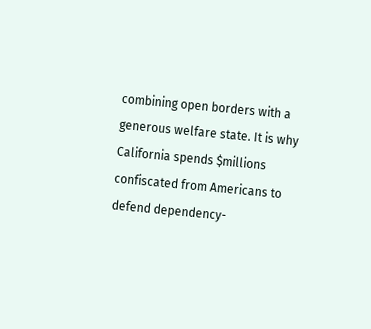combining open borders with a generous welfare state. It is why California spends $millions confiscated from Americans to defend dependency-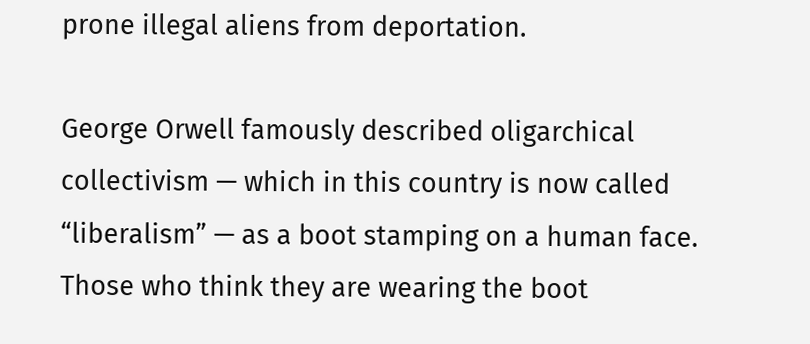prone illegal aliens from deportation.

George Orwell famously described oligarchical collectivism — which in this country is now called “liberalism” — as a boot stamping on a human face. Those who think they are wearing the boot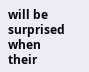will be surprised when their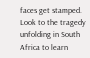faces get stamped. Look to the tragedy unfolding in South Africa to learn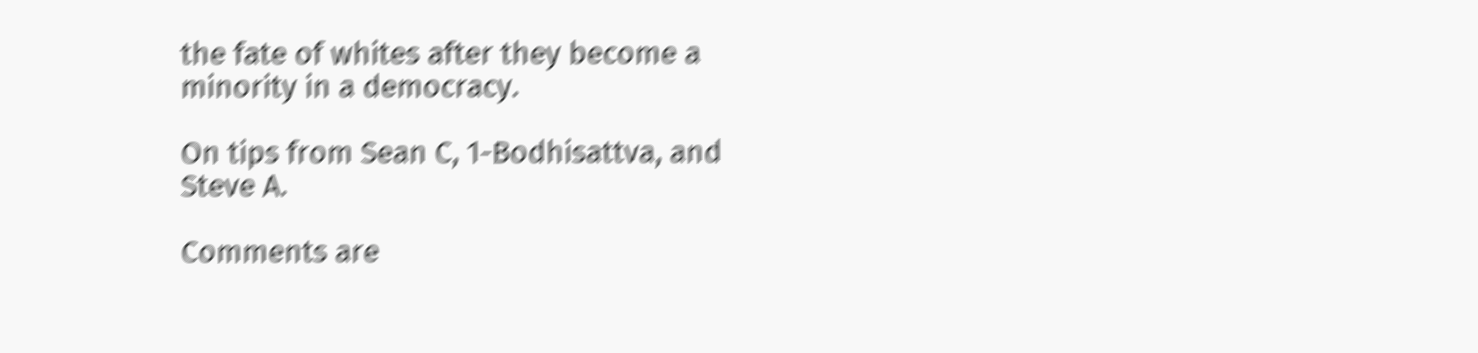the fate of whites after they become a minority in a democracy.

On tips from Sean C, 1-Bodhisattva, and Steve A.

Comments are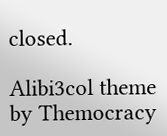closed.

Alibi3col theme by Themocracy